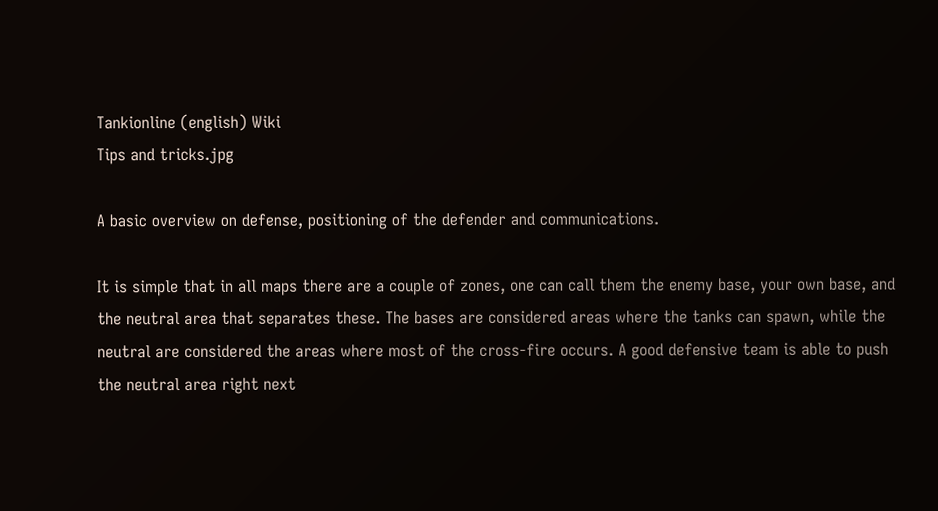Tankionline (english) Wiki
Tips and tricks.jpg

A basic overview on defense, positioning of the defender and communications.

It is simple that in all maps there are a couple of zones, one can call them the enemy base, your own base, and the neutral area that separates these. The bases are considered areas where the tanks can spawn, while the neutral are considered the areas where most of the cross-fire occurs. A good defensive team is able to push the neutral area right next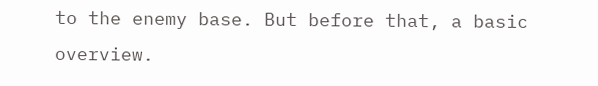to the enemy base. But before that, a basic overview.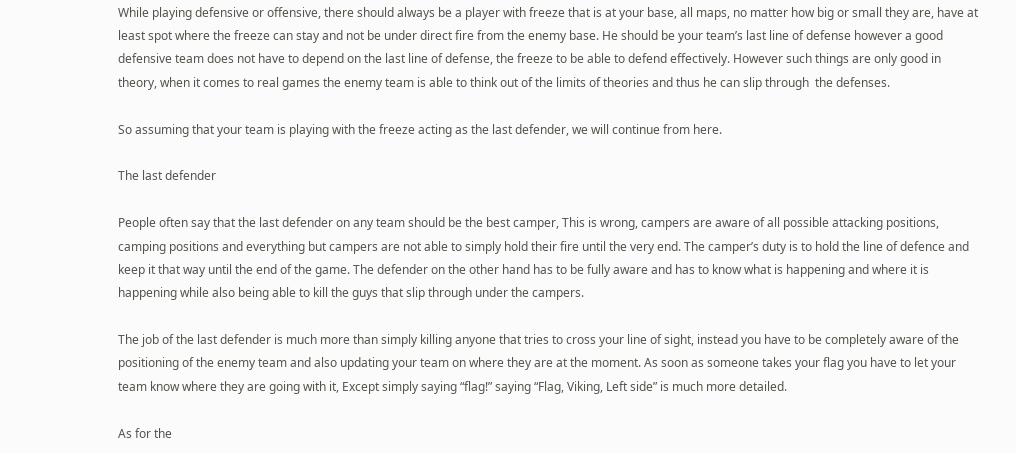While playing defensive or offensive, there should always be a player with freeze that is at your base, all maps, no matter how big or small they are, have at least spot where the freeze can stay and not be under direct fire from the enemy base. He should be your team’s last line of defense however a good defensive team does not have to depend on the last line of defense, the freeze to be able to defend effectively. However such things are only good in theory, when it comes to real games the enemy team is able to think out of the limits of theories and thus he can slip through  the defenses.

So assuming that your team is playing with the freeze acting as the last defender, we will continue from here.

The last defender

People often say that the last defender on any team should be the best camper, This is wrong, campers are aware of all possible attacking positions, camping positions and everything but campers are not able to simply hold their fire until the very end. The camper’s duty is to hold the line of defence and keep it that way until the end of the game. The defender on the other hand has to be fully aware and has to know what is happening and where it is happening while also being able to kill the guys that slip through under the campers.

The job of the last defender is much more than simply killing anyone that tries to cross your line of sight, instead you have to be completely aware of the positioning of the enemy team and also updating your team on where they are at the moment. As soon as someone takes your flag you have to let your team know where they are going with it, Except simply saying “flag!” saying “Flag, Viking, Left side” is much more detailed.

As for the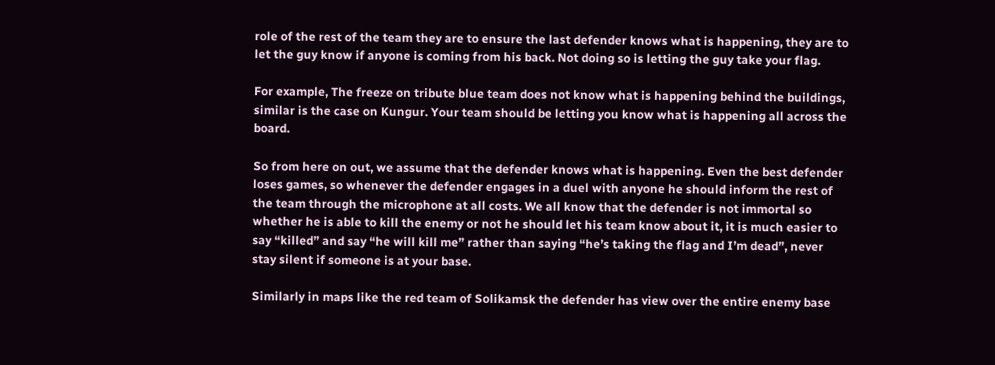role of the rest of the team they are to ensure the last defender knows what is happening, they are to let the guy know if anyone is coming from his back. Not doing so is letting the guy take your flag.

For example, The freeze on tribute blue team does not know what is happening behind the buildings, similar is the case on Kungur. Your team should be letting you know what is happening all across the board.

So from here on out, we assume that the defender knows what is happening. Even the best defender loses games, so whenever the defender engages in a duel with anyone he should inform the rest of the team through the microphone at all costs. We all know that the defender is not immortal so whether he is able to kill the enemy or not he should let his team know about it, it is much easier to say “killed” and say “he will kill me” rather than saying “he’s taking the flag and I’m dead”, never stay silent if someone is at your base.

Similarly in maps like the red team of Solikamsk the defender has view over the entire enemy base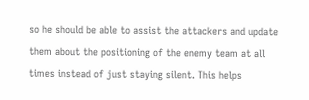so he should be able to assist the attackers and update them about the positioning of the enemy team at all times instead of just staying silent. This helps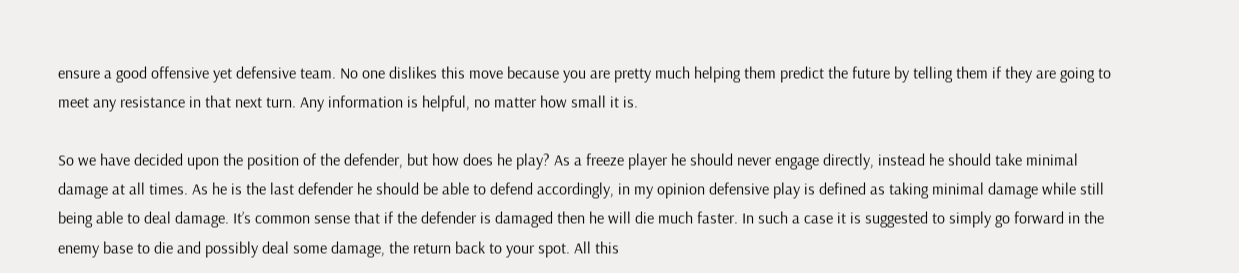ensure a good offensive yet defensive team. No one dislikes this move because you are pretty much helping them predict the future by telling them if they are going to meet any resistance in that next turn. Any information is helpful, no matter how small it is.

So we have decided upon the position of the defender, but how does he play? As a freeze player he should never engage directly, instead he should take minimal damage at all times. As he is the last defender he should be able to defend accordingly, in my opinion defensive play is defined as taking minimal damage while still being able to deal damage. It’s common sense that if the defender is damaged then he will die much faster. In such a case it is suggested to simply go forward in the enemy base to die and possibly deal some damage, the return back to your spot. All this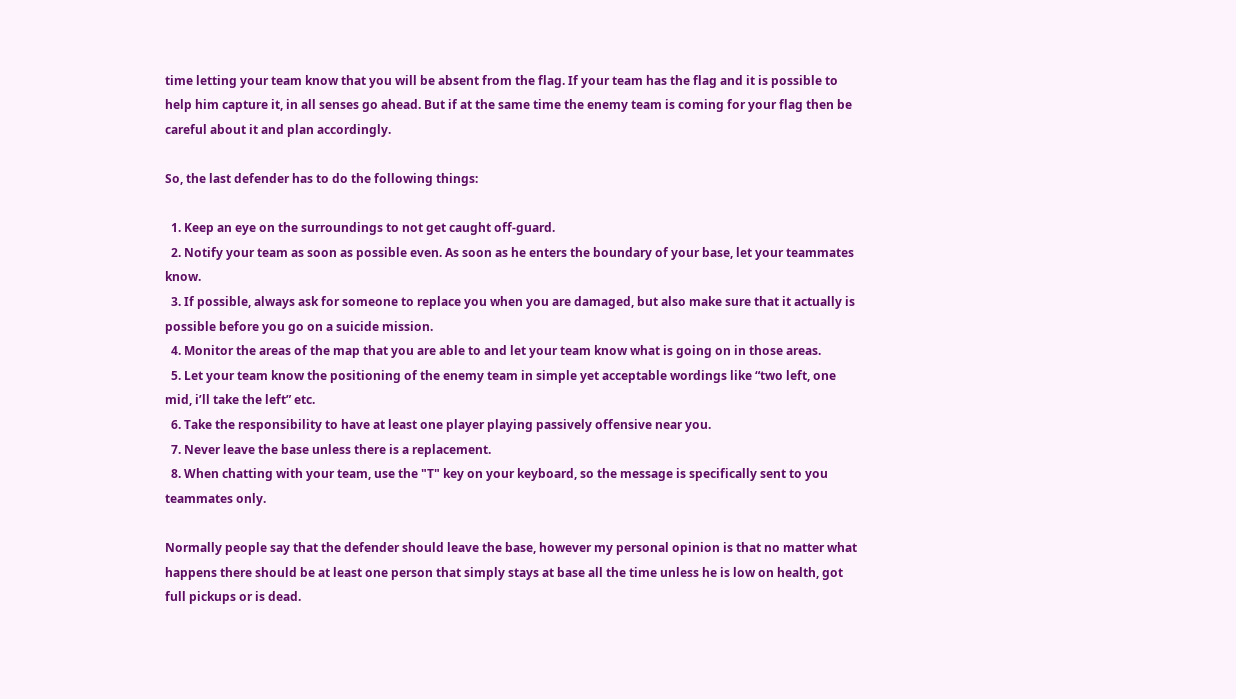time letting your team know that you will be absent from the flag. If your team has the flag and it is possible to help him capture it, in all senses go ahead. But if at the same time the enemy team is coming for your flag then be careful about it and plan accordingly.

So, the last defender has to do the following things:

  1. Keep an eye on the surroundings to not get caught off-guard.
  2. Notify your team as soon as possible even. As soon as he enters the boundary of your base, let your teammates know.
  3. If possible, always ask for someone to replace you when you are damaged, but also make sure that it actually is possible before you go on a suicide mission.
  4. Monitor the areas of the map that you are able to and let your team know what is going on in those areas.
  5. Let your team know the positioning of the enemy team in simple yet acceptable wordings like “two left, one mid, i’ll take the left” etc.
  6. Take the responsibility to have at least one player playing passively offensive near you.
  7. Never leave the base unless there is a replacement.
  8. When chatting with your team, use the "T" key on your keyboard, so the message is specifically sent to you teammates only.

Normally people say that the defender should leave the base, however my personal opinion is that no matter what happens there should be at least one person that simply stays at base all the time unless he is low on health, got full pickups or is dead.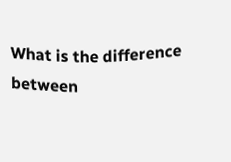What is the difference between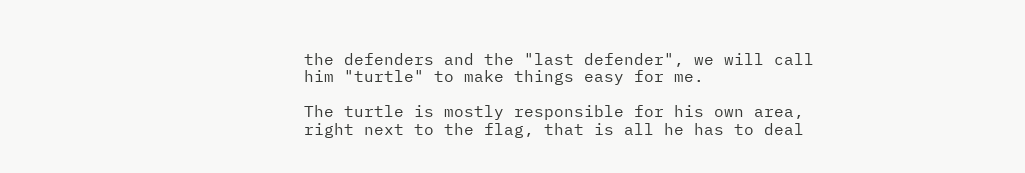the defenders and the "last defender", we will call him "turtle" to make things easy for me.

The turtle is mostly responsible for his own area, right next to the flag, that is all he has to deal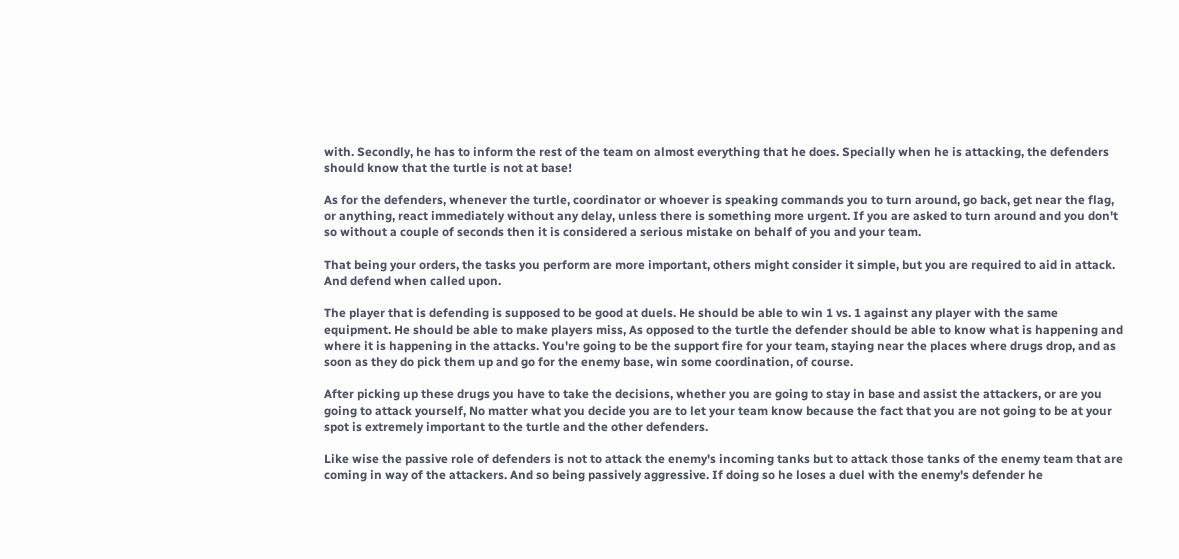with. Secondly, he has to inform the rest of the team on almost everything that he does. Specially when he is attacking, the defenders should know that the turtle is not at base!

As for the defenders, whenever the turtle, coordinator or whoever is speaking commands you to turn around, go back, get near the flag, or anything, react immediately without any delay, unless there is something more urgent. If you are asked to turn around and you don't so without a couple of seconds then it is considered a serious mistake on behalf of you and your team.

That being your orders, the tasks you perform are more important, others might consider it simple, but you are required to aid in attack. And defend when called upon.

The player that is defending is supposed to be good at duels. He should be able to win 1 vs. 1 against any player with the same equipment. He should be able to make players miss, As opposed to the turtle the defender should be able to know what is happening and where it is happening in the attacks. You're going to be the support fire for your team, staying near the places where drugs drop, and as soon as they do pick them up and go for the enemy base, win some coordination, of course.

After picking up these drugs you have to take the decisions, whether you are going to stay in base and assist the attackers, or are you going to attack yourself, No matter what you decide you are to let your team know because the fact that you are not going to be at your spot is extremely important to the turtle and the other defenders.

Like wise the passive role of defenders is not to attack the enemy's incoming tanks but to attack those tanks of the enemy team that are coming in way of the attackers. And so being passively aggressive. If doing so he loses a duel with the enemy's defender he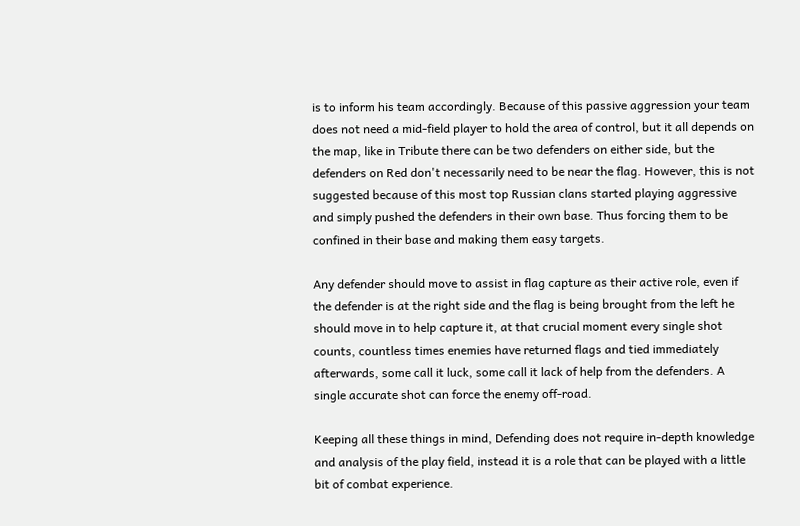is to inform his team accordingly. Because of this passive aggression your team does not need a mid-field player to hold the area of control, but it all depends on the map, like in Tribute there can be two defenders on either side, but the defenders on Red don't necessarily need to be near the flag. However, this is not suggested because of this most top Russian clans started playing aggressive and simply pushed the defenders in their own base. Thus forcing them to be confined in their base and making them easy targets.

Any defender should move to assist in flag capture as their active role, even if the defender is at the right side and the flag is being brought from the left he should move in to help capture it, at that crucial moment every single shot counts, countless times enemies have returned flags and tied immediately afterwards, some call it luck, some call it lack of help from the defenders. A single accurate shot can force the enemy off-road.

Keeping all these things in mind, Defending does not require in-depth knowledge and analysis of the play field, instead it is a role that can be played with a little bit of combat experience.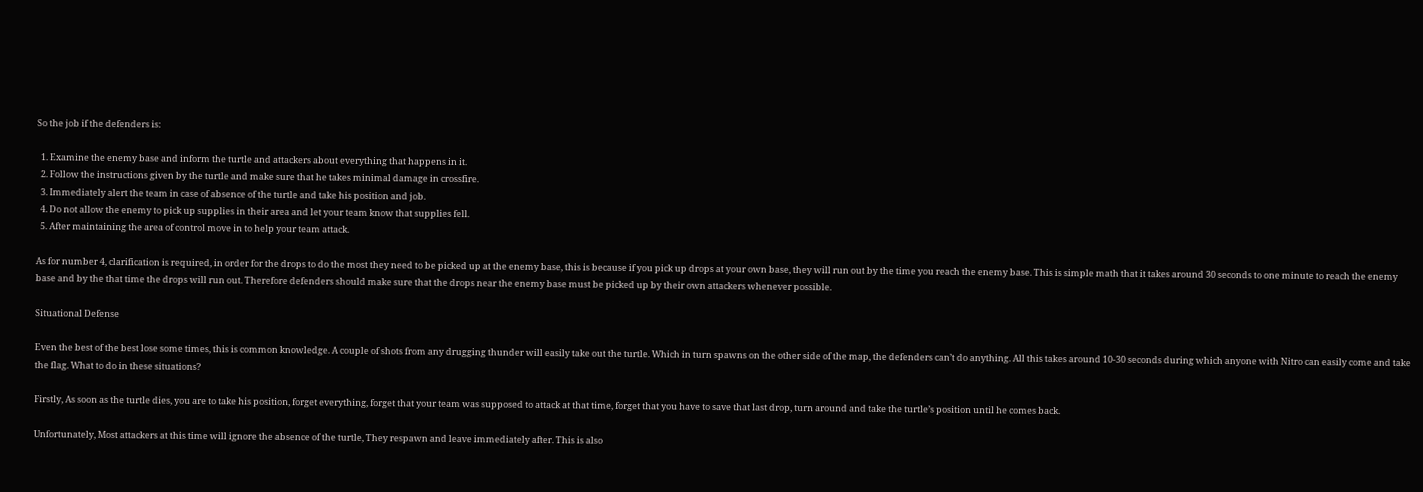So the job if the defenders is:

  1. Examine the enemy base and inform the turtle and attackers about everything that happens in it.
  2. Follow the instructions given by the turtle and make sure that he takes minimal damage in crossfire.
  3. Immediately alert the team in case of absence of the turtle and take his position and job.
  4. Do not allow the enemy to pick up supplies in their area and let your team know that supplies fell.
  5. After maintaining the area of control move in to help your team attack.

As for number 4, clarification is required, in order for the drops to do the most they need to be picked up at the enemy base, this is because if you pick up drops at your own base, they will run out by the time you reach the enemy base. This is simple math that it takes around 30 seconds to one minute to reach the enemy base and by the that time the drops will run out. Therefore defenders should make sure that the drops near the enemy base must be picked up by their own attackers whenever possible.

Situational Defense

Even the best of the best lose some times, this is common knowledge. A couple of shots from any drugging thunder will easily take out the turtle. Which in turn spawns on the other side of the map, the defenders can’t do anything. All this takes around 10-30 seconds during which anyone with Nitro can easily come and take the flag. What to do in these situations?

Firstly, As soon as the turtle dies, you are to take his position, forget everything, forget that your team was supposed to attack at that time, forget that you have to save that last drop, turn around and take the turtle’s position until he comes back.

Unfortunately, Most attackers at this time will ignore the absence of the turtle, They respawn and leave immediately after. This is also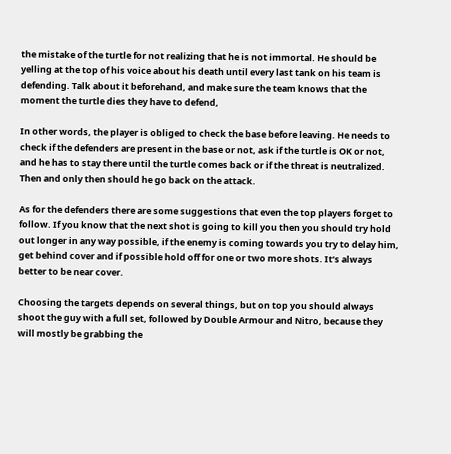the mistake of the turtle for not realizing that he is not immortal. He should be yelling at the top of his voice about his death until every last tank on his team is defending. Talk about it beforehand, and make sure the team knows that the moment the turtle dies they have to defend,

In other words, the player is obliged to check the base before leaving. He needs to check if the defenders are present in the base or not, ask if the turtle is OK or not, and he has to stay there until the turtle comes back or if the threat is neutralized. Then and only then should he go back on the attack.

As for the defenders there are some suggestions that even the top players forget to follow. If you know that the next shot is going to kill you then you should try hold out longer in any way possible, if the enemy is coming towards you try to delay him, get behind cover and if possible hold off for one or two more shots. It’s always better to be near cover.

Choosing the targets depends on several things, but on top you should always shoot the guy with a full set, followed by Double Armour and Nitro, because they will mostly be grabbing the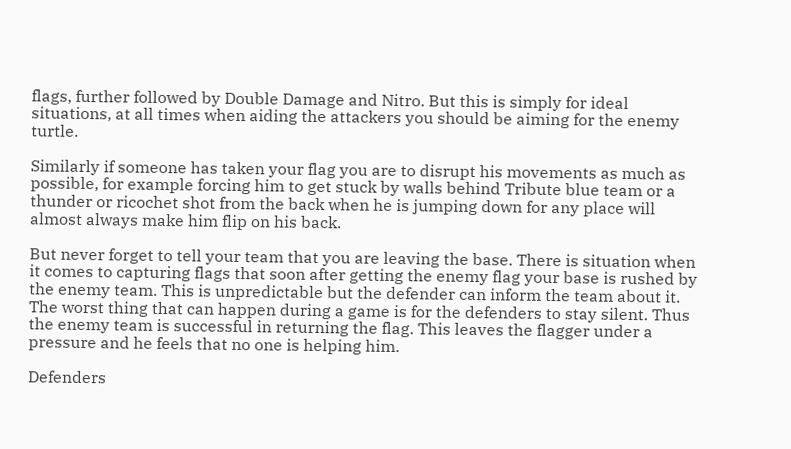flags, further followed by Double Damage and Nitro. But this is simply for ideal situations, at all times when aiding the attackers you should be aiming for the enemy turtle.

Similarly if someone has taken your flag you are to disrupt his movements as much as possible, for example forcing him to get stuck by walls behind Tribute blue team or a thunder or ricochet shot from the back when he is jumping down for any place will almost always make him flip on his back.

But never forget to tell your team that you are leaving the base. There is situation when it comes to capturing flags that soon after getting the enemy flag your base is rushed by the enemy team. This is unpredictable but the defender can inform the team about it. The worst thing that can happen during a game is for the defenders to stay silent. Thus the enemy team is successful in returning the flag. This leaves the flagger under a pressure and he feels that no one is helping him.

Defenders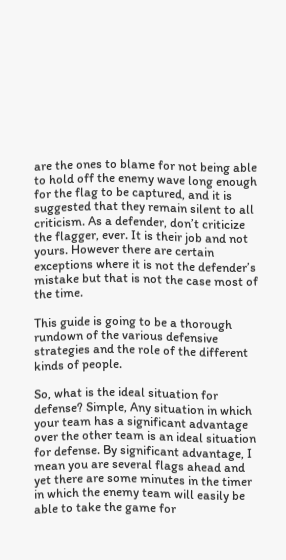are the ones to blame for not being able to hold off the enemy wave long enough for the flag to be captured, and it is suggested that they remain silent to all criticism. As a defender, don’t criticize the flagger, ever. It is their job and not yours. However there are certain exceptions where it is not the defender’s mistake but that is not the case most of the time.

This guide is going to be a thorough rundown of the various defensive strategies and the role of the different kinds of people.

So, what is the ideal situation for defense? Simple, Any situation in which your team has a significant advantage over the other team is an ideal situation for defense. By significant advantage, I mean you are several flags ahead and yet there are some minutes in the timer in which the enemy team will easily be able to take the game for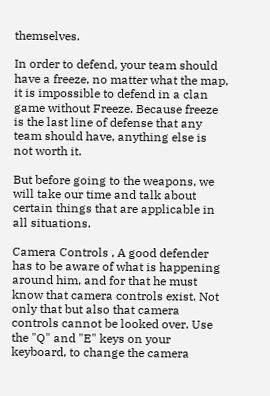themselves.

In order to defend, your team should have a freeze, no matter what the map, it is impossible to defend in a clan game without Freeze. Because freeze is the last line of defense that any team should have, anything else is not worth it.

But before going to the weapons, we will take our time and talk about certain things that are applicable in all situations.

Camera Controls , A good defender has to be aware of what is happening around him, and for that he must know that camera controls exist. Not only that but also that camera controls cannot be looked over. Use the "Q" and "E" keys on your keyboard, to change the camera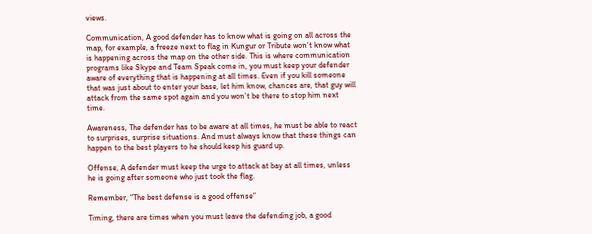views.

Communication, A good defender has to know what is going on all across the map, for example, a freeze next to flag in Kungur or Tribute won’t know what is happening across the map on the other side. This is where communication programs like Skype and Team Speak come in, you must keep your defender aware of everything that is happening at all times. Even if you kill someone that was just about to enter your base, let him know, chances are, that guy will attack from the same spot again and you won’t be there to stop him next time.

Awareness, The defender has to be aware at all times, he must be able to react to surprises, surprise situations. And must always know that these things can happen to the best players to he should keep his guard up.

Offense, A defender must keep the urge to attack at bay at all times, unless he is going after someone who just took the flag.

Remember, “The best defense is a good offense”

Timing, there are times when you must leave the defending job, a good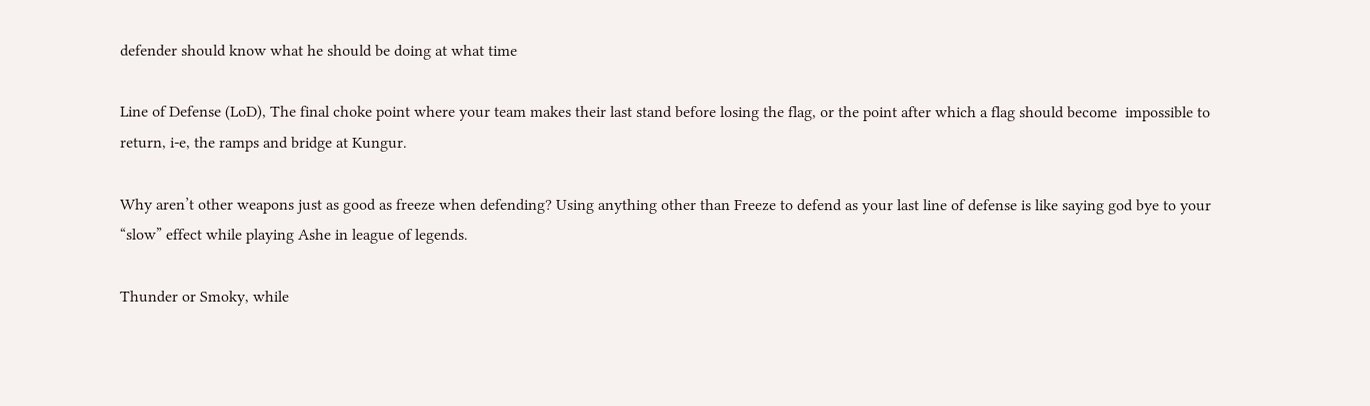defender should know what he should be doing at what time

Line of Defense (LoD), The final choke point where your team makes their last stand before losing the flag, or the point after which a flag should become  impossible to return, i-e, the ramps and bridge at Kungur.

Why aren’t other weapons just as good as freeze when defending? Using anything other than Freeze to defend as your last line of defense is like saying god bye to your “slow” effect while playing Ashe in league of legends.

Thunder or Smoky, while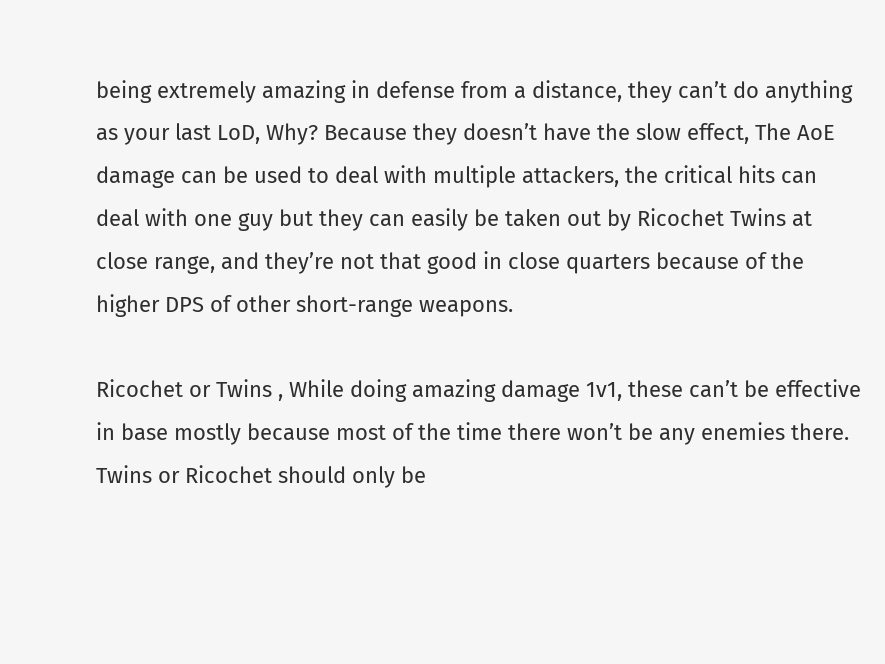being extremely amazing in defense from a distance, they can’t do anything as your last LoD, Why? Because they doesn’t have the slow effect, The AoE damage can be used to deal with multiple attackers, the critical hits can deal with one guy but they can easily be taken out by Ricochet Twins at close range, and they’re not that good in close quarters because of the higher DPS of other short-range weapons.

Ricochet or Twins , While doing amazing damage 1v1, these can’t be effective in base mostly because most of the time there won’t be any enemies there. Twins or Ricochet should only be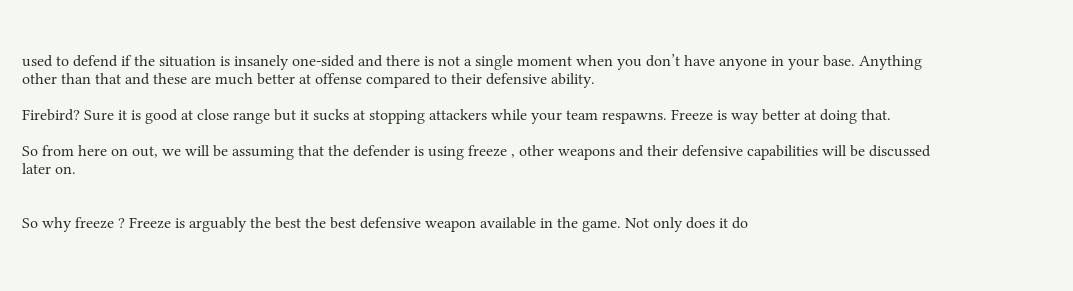used to defend if the situation is insanely one-sided and there is not a single moment when you don’t have anyone in your base. Anything other than that and these are much better at offense compared to their defensive ability.

Firebird? Sure it is good at close range but it sucks at stopping attackers while your team respawns. Freeze is way better at doing that.

So from here on out, we will be assuming that the defender is using freeze , other weapons and their defensive capabilities will be discussed later on.


So why freeze ? Freeze is arguably the best the best defensive weapon available in the game. Not only does it do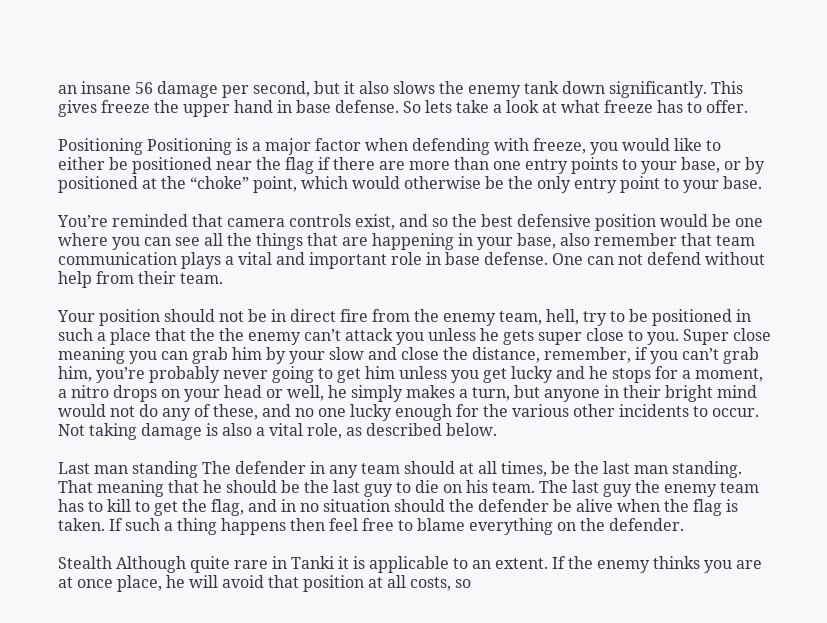an insane 56 damage per second, but it also slows the enemy tank down significantly. This gives freeze the upper hand in base defense. So lets take a look at what freeze has to offer.

Positioning Positioning is a major factor when defending with freeze, you would like to either be positioned near the flag if there are more than one entry points to your base, or by positioned at the “choke” point, which would otherwise be the only entry point to your base.

You’re reminded that camera controls exist, and so the best defensive position would be one where you can see all the things that are happening in your base, also remember that team communication plays a vital and important role in base defense. One can not defend without help from their team.

Your position should not be in direct fire from the enemy team, hell, try to be positioned in such a place that the the enemy can’t attack you unless he gets super close to you. Super close meaning you can grab him by your slow and close the distance, remember, if you can’t grab him, you’re probably never going to get him unless you get lucky and he stops for a moment, a nitro drops on your head or well, he simply makes a turn, but anyone in their bright mind would not do any of these, and no one lucky enough for the various other incidents to occur. Not taking damage is also a vital role, as described below.

Last man standing The defender in any team should at all times, be the last man standing. That meaning that he should be the last guy to die on his team. The last guy the enemy team has to kill to get the flag, and in no situation should the defender be alive when the flag is taken. If such a thing happens then feel free to blame everything on the defender.

Stealth Although quite rare in Tanki it is applicable to an extent. If the enemy thinks you are at once place, he will avoid that position at all costs, so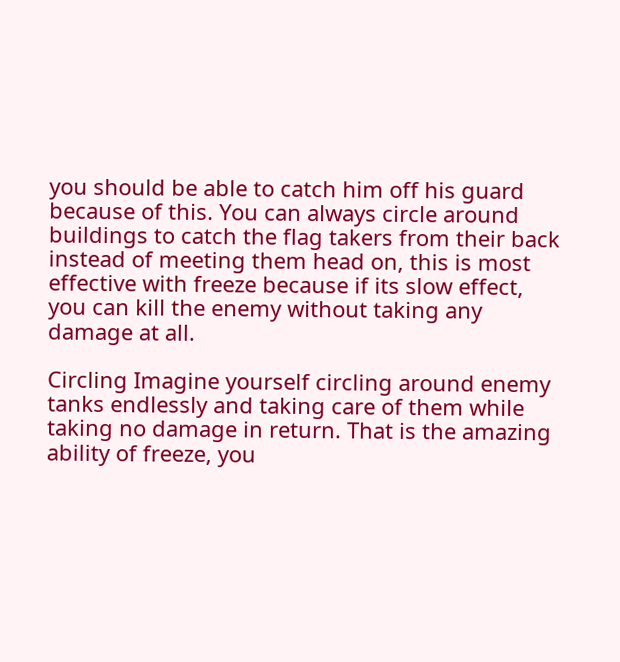you should be able to catch him off his guard because of this. You can always circle around buildings to catch the flag takers from their back instead of meeting them head on, this is most effective with freeze because if its slow effect, you can kill the enemy without taking any damage at all.

Circling Imagine yourself circling around enemy tanks endlessly and taking care of them while taking no damage in return. That is the amazing ability of freeze, you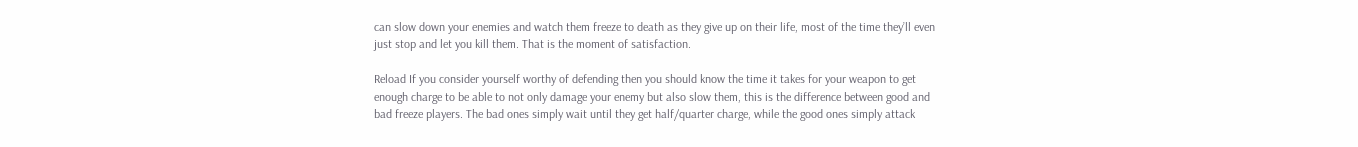can slow down your enemies and watch them freeze to death as they give up on their life, most of the time they’ll even just stop and let you kill them. That is the moment of satisfaction.

Reload If you consider yourself worthy of defending then you should know the time it takes for your weapon to get enough charge to be able to not only damage your enemy but also slow them, this is the difference between good and bad freeze players. The bad ones simply wait until they get half/quarter charge, while the good ones simply attack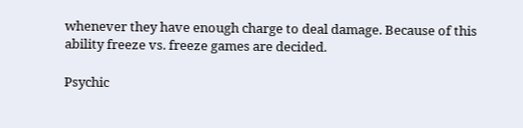whenever they have enough charge to deal damage. Because of this ability freeze vs. freeze games are decided.

Psychic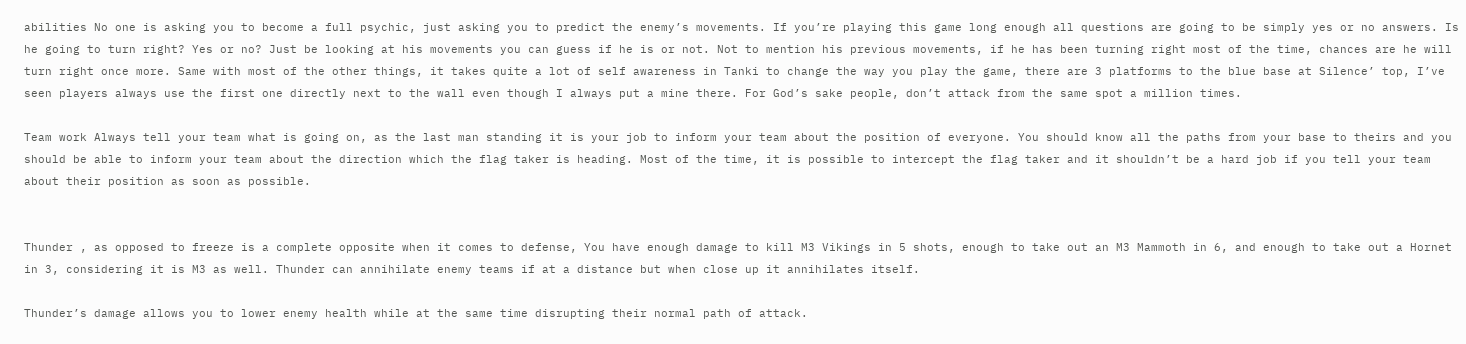abilities No one is asking you to become a full psychic, just asking you to predict the enemy’s movements. If you’re playing this game long enough all questions are going to be simply yes or no answers. Is he going to turn right? Yes or no? Just be looking at his movements you can guess if he is or not. Not to mention his previous movements, if he has been turning right most of the time, chances are he will turn right once more. Same with most of the other things, it takes quite a lot of self awareness in Tanki to change the way you play the game, there are 3 platforms to the blue base at Silence’ top, I’ve seen players always use the first one directly next to the wall even though I always put a mine there. For God’s sake people, don’t attack from the same spot a million times.

Team work Always tell your team what is going on, as the last man standing it is your job to inform your team about the position of everyone. You should know all the paths from your base to theirs and you should be able to inform your team about the direction which the flag taker is heading. Most of the time, it is possible to intercept the flag taker and it shouldn’t be a hard job if you tell your team about their position as soon as possible.


Thunder , as opposed to freeze is a complete opposite when it comes to defense, You have enough damage to kill M3 Vikings in 5 shots, enough to take out an M3 Mammoth in 6, and enough to take out a Hornet in 3, considering it is M3 as well. Thunder can annihilate enemy teams if at a distance but when close up it annihilates itself.

Thunder’s damage allows you to lower enemy health while at the same time disrupting their normal path of attack.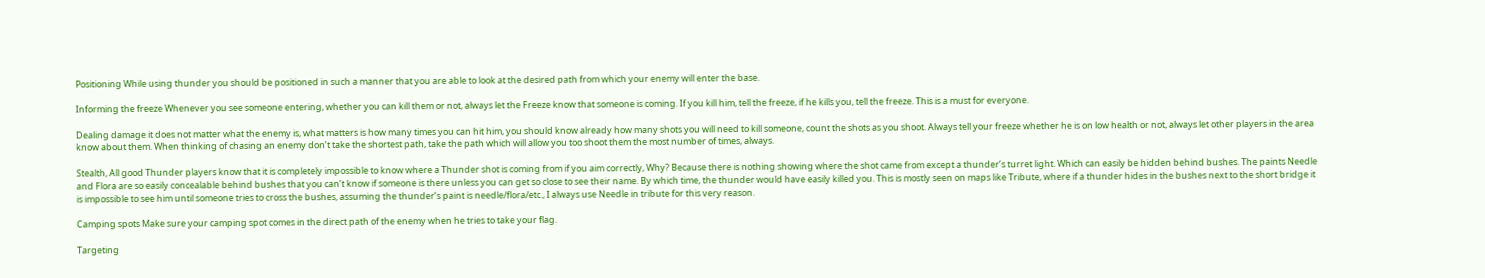Positioning While using thunder you should be positioned in such a manner that you are able to look at the desired path from which your enemy will enter the base.

Informing the freeze Whenever you see someone entering, whether you can kill them or not, always let the Freeze know that someone is coming. If you kill him, tell the freeze, if he kills you, tell the freeze. This is a must for everyone.

Dealing damage it does not matter what the enemy is, what matters is how many times you can hit him, you should know already how many shots you will need to kill someone, count the shots as you shoot. Always tell your freeze whether he is on low health or not, always let other players in the area know about them. When thinking of chasing an enemy don’t take the shortest path, take the path which will allow you too shoot them the most number of times, always.

Stealth, All good Thunder players know that it is completely impossible to know where a Thunder shot is coming from if you aim correctly, Why? Because there is nothing showing where the shot came from except a thunder’s turret light. Which can easily be hidden behind bushes. The paints Needle and Flora are so easily concealable behind bushes that you can’t know if someone is there unless you can get so close to see their name. By which time, the thunder would have easily killed you. This is mostly seen on maps like Tribute, where if a thunder hides in the bushes next to the short bridge it is impossible to see him until someone tries to cross the bushes, assuming the thunder’s paint is needle/flora/etc., I always use Needle in tribute for this very reason.

Camping spots Make sure your camping spot comes in the direct path of the enemy when he tries to take your flag.

Targeting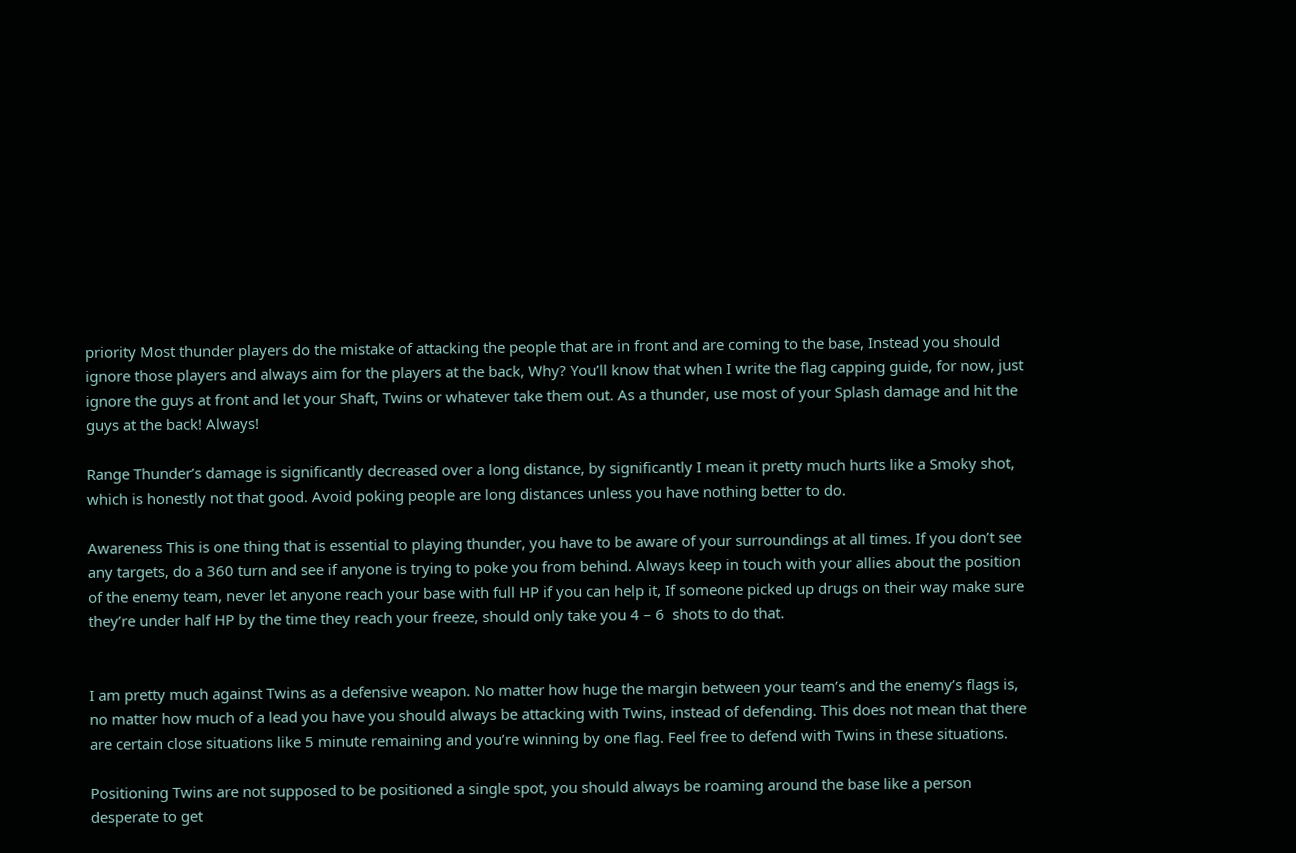priority Most thunder players do the mistake of attacking the people that are in front and are coming to the base, Instead you should ignore those players and always aim for the players at the back, Why? You’ll know that when I write the flag capping guide, for now, just ignore the guys at front and let your Shaft, Twins or whatever take them out. As a thunder, use most of your Splash damage and hit the guys at the back! Always!

Range Thunder’s damage is significantly decreased over a long distance, by significantly I mean it pretty much hurts like a Smoky shot, which is honestly not that good. Avoid poking people are long distances unless you have nothing better to do.

Awareness This is one thing that is essential to playing thunder, you have to be aware of your surroundings at all times. If you don’t see any targets, do a 360 turn and see if anyone is trying to poke you from behind. Always keep in touch with your allies about the position of the enemy team, never let anyone reach your base with full HP if you can help it, If someone picked up drugs on their way make sure they’re under half HP by the time they reach your freeze, should only take you 4 – 6  shots to do that.


I am pretty much against Twins as a defensive weapon. No matter how huge the margin between your team’s and the enemy’s flags is, no matter how much of a lead you have you should always be attacking with Twins, instead of defending. This does not mean that there are certain close situations like 5 minute remaining and you’re winning by one flag. Feel free to defend with Twins in these situations.

Positioning Twins are not supposed to be positioned a single spot, you should always be roaming around the base like a person desperate to get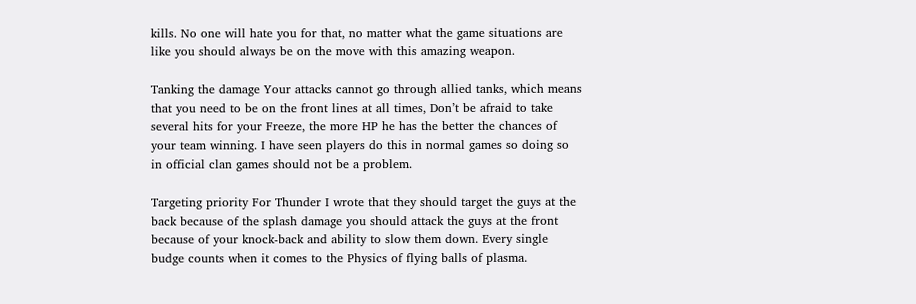kills. No one will hate you for that, no matter what the game situations are like you should always be on the move with this amazing weapon.

Tanking the damage Your attacks cannot go through allied tanks, which means that you need to be on the front lines at all times, Don’t be afraid to take several hits for your Freeze, the more HP he has the better the chances of your team winning. I have seen players do this in normal games so doing so in official clan games should not be a problem.

Targeting priority For Thunder I wrote that they should target the guys at the back because of the splash damage you should attack the guys at the front because of your knock-back and ability to slow them down. Every single budge counts when it comes to the Physics of flying balls of plasma.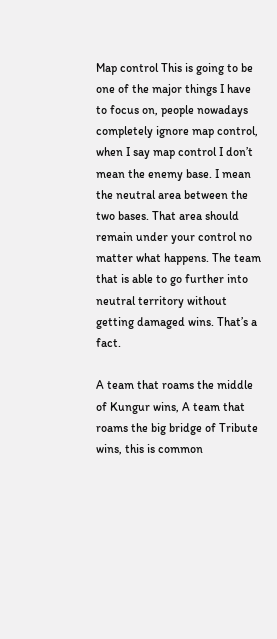Map control This is going to be one of the major things I have to focus on, people nowadays completely ignore map control, when I say map control I don’t mean the enemy base. I mean the neutral area between the two bases. That area should remain under your control no matter what happens. The team that is able to go further into neutral territory without getting damaged wins. That’s a fact.

A team that roams the middle of Kungur wins, A team that roams the big bridge of Tribute wins, this is common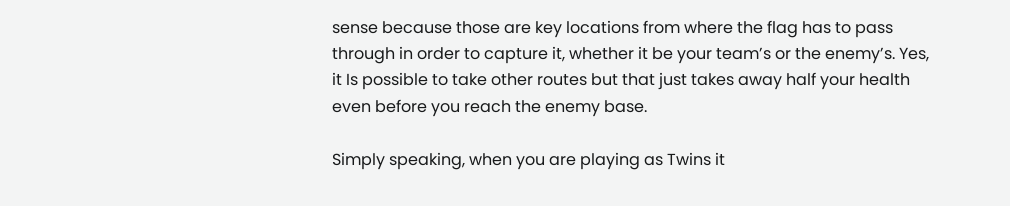sense because those are key locations from where the flag has to pass through in order to capture it, whether it be your team’s or the enemy’s. Yes, it Is possible to take other routes but that just takes away half your health even before you reach the enemy base.

Simply speaking, when you are playing as Twins it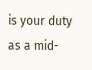is your duty as a mid-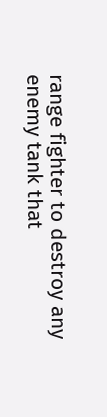range fighter to destroy any enemy tank that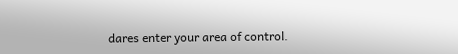dares enter your area of control.